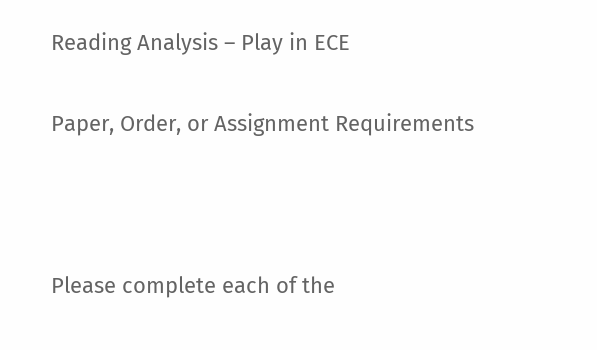Reading Analysis – Play in ECE

Paper, Order, or Assignment Requirements



Please complete each of the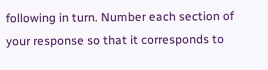following in turn. Number each section of your response so that it corresponds to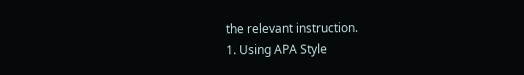the relevant instruction.
1. Using APA Style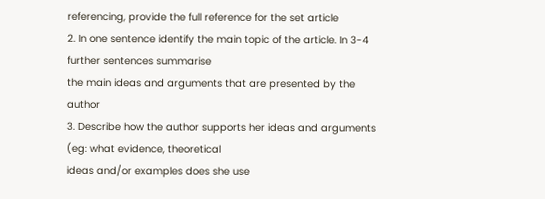referencing, provide the full reference for the set article
2. In one sentence identify the main topic of the article. In 3-4 further sentences summarise
the main ideas and arguments that are presented by the author
3. Describe how the author supports her ideas and arguments (eg: what evidence, theoretical
ideas and/or examples does she use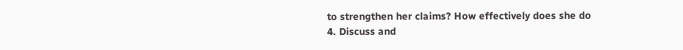to strengthen her claims? How effectively does she do
4. Discuss and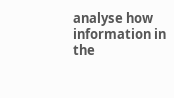analyse how information in the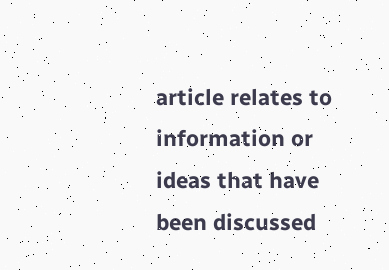article relates to information or ideas that have
been discussed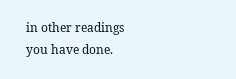in other readings you have done.